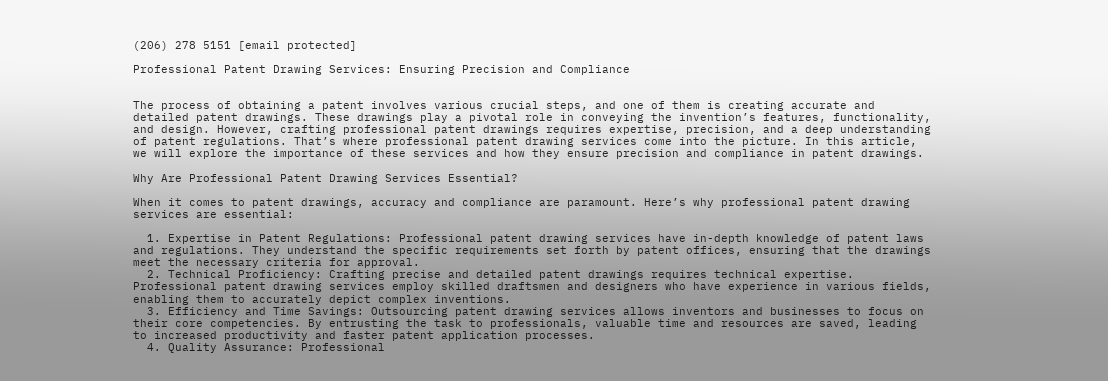(206) 278 5151 [email protected]

Professional Patent Drawing Services: Ensuring Precision and Compliance


The process of obtaining a patent involves various crucial steps, and one of them is creating accurate and detailed patent drawings. These drawings play a pivotal role in conveying the invention’s features, functionality, and design. However, crafting professional patent drawings requires expertise, precision, and a deep understanding of patent regulations. That’s where professional patent drawing services come into the picture. In this article, we will explore the importance of these services and how they ensure precision and compliance in patent drawings.

Why Are Professional Patent Drawing Services Essential?

When it comes to patent drawings, accuracy and compliance are paramount. Here’s why professional patent drawing services are essential:

  1. Expertise in Patent Regulations: Professional patent drawing services have in-depth knowledge of patent laws and regulations. They understand the specific requirements set forth by patent offices, ensuring that the drawings meet the necessary criteria for approval.
  2. Technical Proficiency: Crafting precise and detailed patent drawings requires technical expertise. Professional patent drawing services employ skilled draftsmen and designers who have experience in various fields, enabling them to accurately depict complex inventions.
  3. Efficiency and Time Savings: Outsourcing patent drawing services allows inventors and businesses to focus on their core competencies. By entrusting the task to professionals, valuable time and resources are saved, leading to increased productivity and faster patent application processes.
  4. Quality Assurance: Professional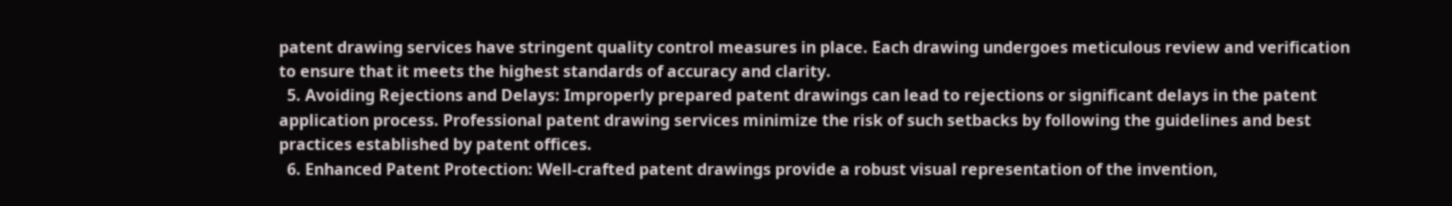patent drawing services have stringent quality control measures in place. Each drawing undergoes meticulous review and verification to ensure that it meets the highest standards of accuracy and clarity.
  5. Avoiding Rejections and Delays: Improperly prepared patent drawings can lead to rejections or significant delays in the patent application process. Professional patent drawing services minimize the risk of such setbacks by following the guidelines and best practices established by patent offices.
  6. Enhanced Patent Protection: Well-crafted patent drawings provide a robust visual representation of the invention,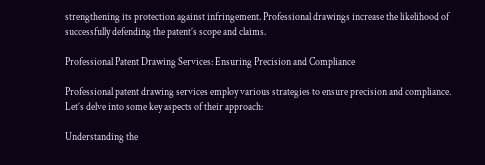strengthening its protection against infringement. Professional drawings increase the likelihood of successfully defending the patent’s scope and claims.

Professional Patent Drawing Services: Ensuring Precision and Compliance

Professional patent drawing services employ various strategies to ensure precision and compliance. Let’s delve into some key aspects of their approach:

Understanding the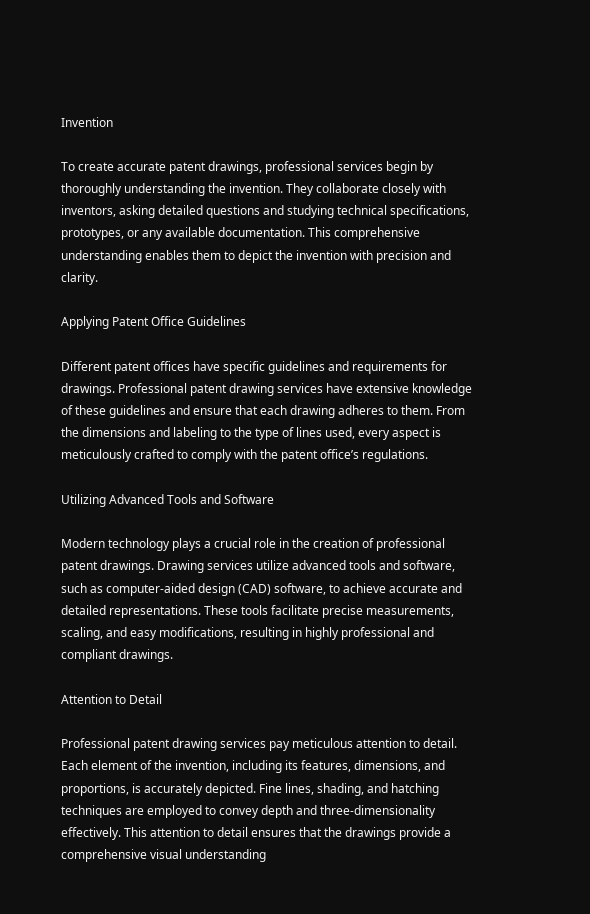Invention

To create accurate patent drawings, professional services begin by thoroughly understanding the invention. They collaborate closely with inventors, asking detailed questions and studying technical specifications, prototypes, or any available documentation. This comprehensive understanding enables them to depict the invention with precision and clarity.

Applying Patent Office Guidelines

Different patent offices have specific guidelines and requirements for drawings. Professional patent drawing services have extensive knowledge of these guidelines and ensure that each drawing adheres to them. From the dimensions and labeling to the type of lines used, every aspect is meticulously crafted to comply with the patent office’s regulations.

Utilizing Advanced Tools and Software

Modern technology plays a crucial role in the creation of professional patent drawings. Drawing services utilize advanced tools and software, such as computer-aided design (CAD) software, to achieve accurate and detailed representations. These tools facilitate precise measurements, scaling, and easy modifications, resulting in highly professional and compliant drawings.

Attention to Detail

Professional patent drawing services pay meticulous attention to detail. Each element of the invention, including its features, dimensions, and proportions, is accurately depicted. Fine lines, shading, and hatching techniques are employed to convey depth and three-dimensionality effectively. This attention to detail ensures that the drawings provide a comprehensive visual understanding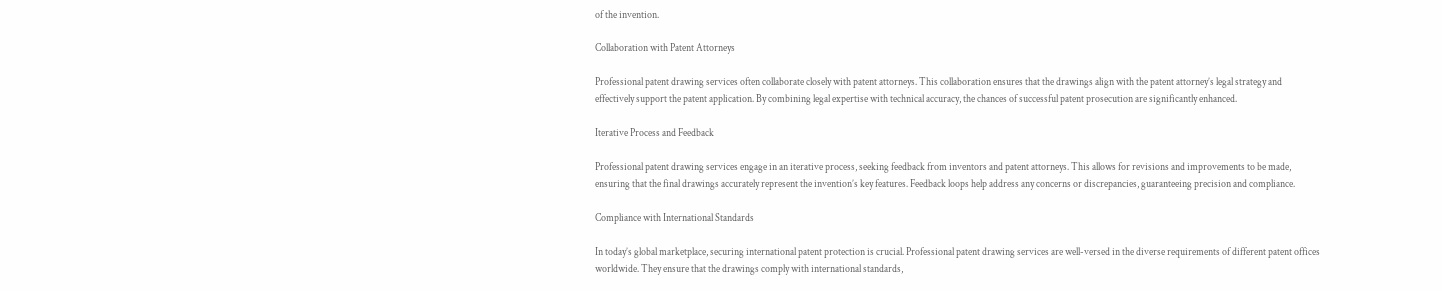of the invention.

Collaboration with Patent Attorneys

Professional patent drawing services often collaborate closely with patent attorneys. This collaboration ensures that the drawings align with the patent attorney’s legal strategy and effectively support the patent application. By combining legal expertise with technical accuracy, the chances of successful patent prosecution are significantly enhanced.

Iterative Process and Feedback

Professional patent drawing services engage in an iterative process, seeking feedback from inventors and patent attorneys. This allows for revisions and improvements to be made, ensuring that the final drawings accurately represent the invention’s key features. Feedback loops help address any concerns or discrepancies, guaranteeing precision and compliance.

Compliance with International Standards

In today’s global marketplace, securing international patent protection is crucial. Professional patent drawing services are well-versed in the diverse requirements of different patent offices worldwide. They ensure that the drawings comply with international standards,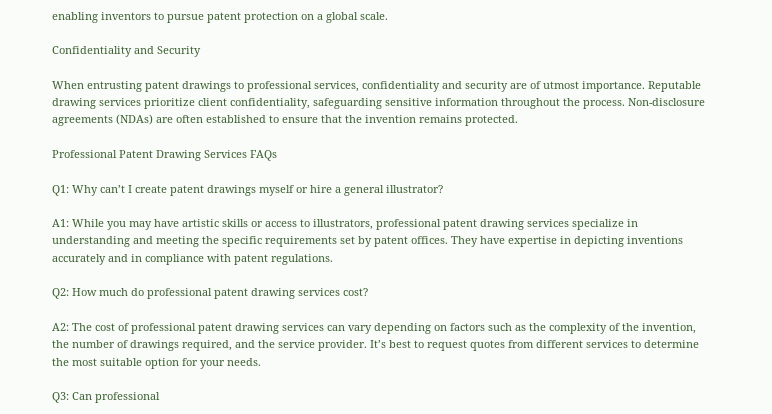enabling inventors to pursue patent protection on a global scale.

Confidentiality and Security

When entrusting patent drawings to professional services, confidentiality and security are of utmost importance. Reputable drawing services prioritize client confidentiality, safeguarding sensitive information throughout the process. Non-disclosure agreements (NDAs) are often established to ensure that the invention remains protected.

Professional Patent Drawing Services FAQs

Q1: Why can’t I create patent drawings myself or hire a general illustrator?

A1: While you may have artistic skills or access to illustrators, professional patent drawing services specialize in understanding and meeting the specific requirements set by patent offices. They have expertise in depicting inventions accurately and in compliance with patent regulations.

Q2: How much do professional patent drawing services cost?

A2: The cost of professional patent drawing services can vary depending on factors such as the complexity of the invention, the number of drawings required, and the service provider. It’s best to request quotes from different services to determine the most suitable option for your needs.

Q3: Can professional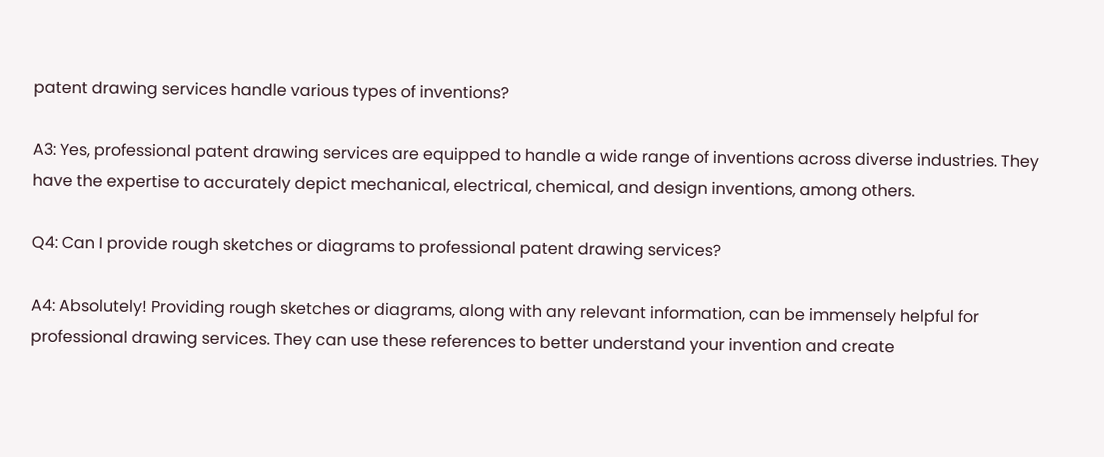patent drawing services handle various types of inventions?

A3: Yes, professional patent drawing services are equipped to handle a wide range of inventions across diverse industries. They have the expertise to accurately depict mechanical, electrical, chemical, and design inventions, among others.

Q4: Can I provide rough sketches or diagrams to professional patent drawing services?

A4: Absolutely! Providing rough sketches or diagrams, along with any relevant information, can be immensely helpful for professional drawing services. They can use these references to better understand your invention and create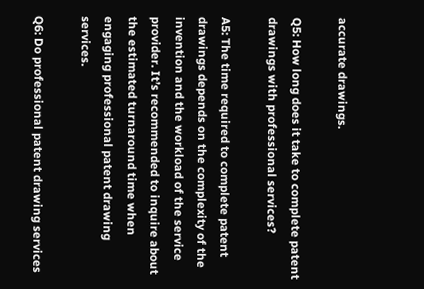accurate drawings.

Q5: How long does it take to complete patent drawings with professional services?

A5: The time required to complete patent drawings depends on the complexity of the invention and the workload of the service provider. It’s recommended to inquire about the estimated turnaround time when engaging professional patent drawing services.

Q6: Do professional patent drawing services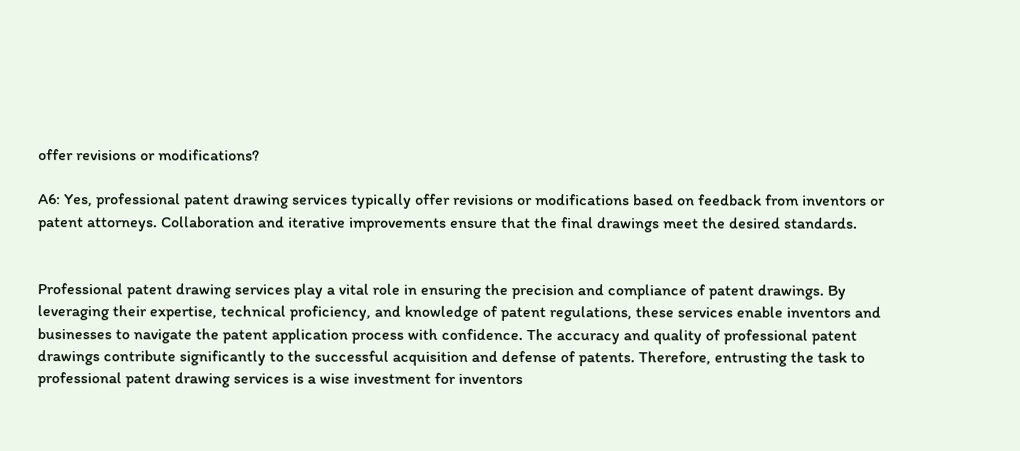offer revisions or modifications?

A6: Yes, professional patent drawing services typically offer revisions or modifications based on feedback from inventors or patent attorneys. Collaboration and iterative improvements ensure that the final drawings meet the desired standards.


Professional patent drawing services play a vital role in ensuring the precision and compliance of patent drawings. By leveraging their expertise, technical proficiency, and knowledge of patent regulations, these services enable inventors and businesses to navigate the patent application process with confidence. The accuracy and quality of professional patent drawings contribute significantly to the successful acquisition and defense of patents. Therefore, entrusting the task to professional patent drawing services is a wise investment for inventors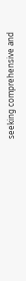seeking comprehensive and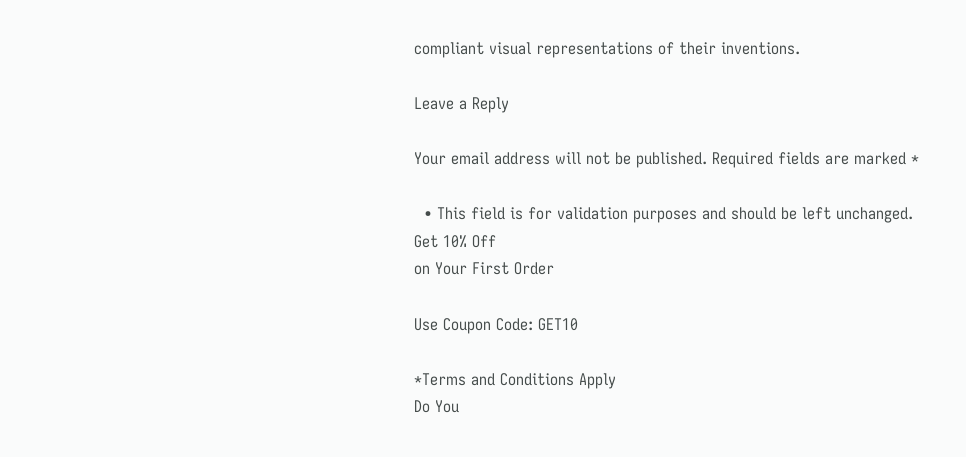compliant visual representations of their inventions.

Leave a Reply

Your email address will not be published. Required fields are marked *

  • This field is for validation purposes and should be left unchanged.
Get 10% Off
on Your First Order

Use Coupon Code: GET10

*Terms and Conditions Apply
Do You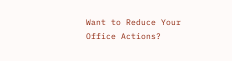Want to Reduce Your Office Actions?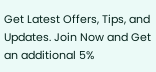Get Latest Offers, Tips, and Updates. Join Now and Get an additional 5%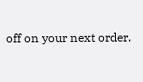off on your next order.